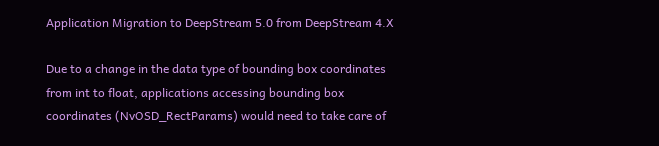Application Migration to DeepStream 5.0 from DeepStream 4.X

Due to a change in the data type of bounding box coordinates from int to float, applications accessing bounding box coordinates (NvOSD_RectParams) would need to take care of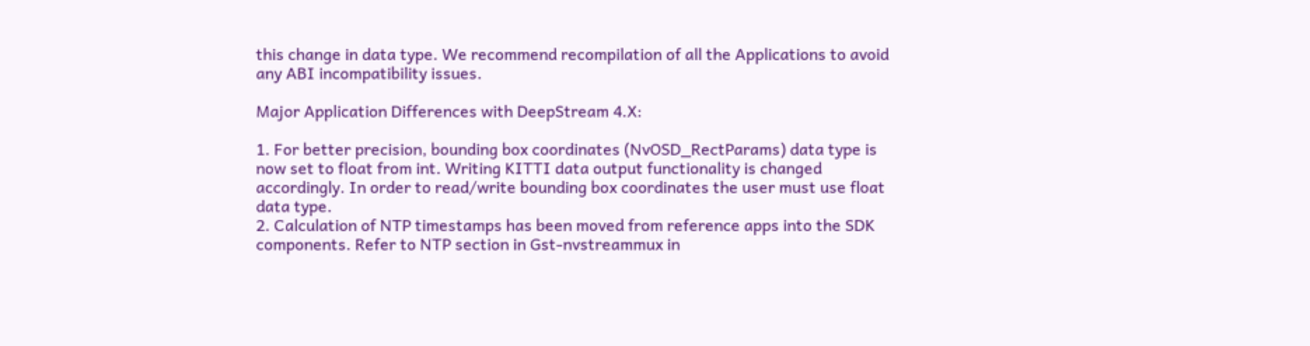this change in data type. We recommend recompilation of all the Applications to avoid any ABI incompatibility issues.

Major Application Differences with DeepStream 4.X:

1. For better precision, bounding box coordinates (NvOSD_RectParams) data type is now set to float from int. Writing KITTI data output functionality is changed accordingly. In order to read/write bounding box coordinates the user must use float data type.
2. Calculation of NTP timestamps has been moved from reference apps into the SDK components. Refer to NTP section in Gst-nvstreammux in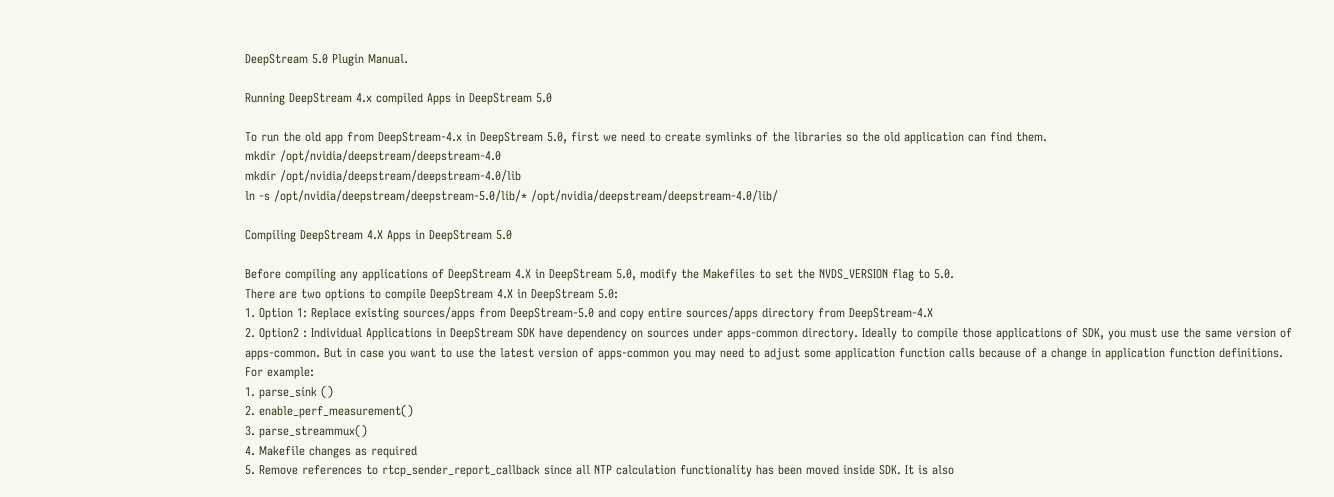DeepStream 5.0 Plugin Manual.

Running DeepStream 4.x compiled Apps in DeepStream 5.0

To run the old app from DeepStream-4.x in DeepStream 5.0, first we need to create symlinks of the libraries so the old application can find them.
mkdir /opt/nvidia/deepstream/deepstream-4.0
mkdir /opt/nvidia/deepstream/deepstream-4.0/lib
ln -s /opt/nvidia/deepstream/deepstream-5.0/lib/* /opt/nvidia/deepstream/deepstream-4.0/lib/

Compiling DeepStream 4.X Apps in DeepStream 5.0

Before compiling any applications of DeepStream 4.X in DeepStream 5.0, modify the Makefiles to set the NVDS_VERSION flag to 5.0.
There are two options to compile DeepStream 4.X in DeepStream 5.0:
1. Option 1: Replace existing sources/apps from DeepStream-5.0 and copy entire sources/apps directory from DeepStream-4.X
2. Option2 : Individual Applications in DeepStream SDK have dependency on sources under apps-common directory. Ideally to compile those applications of SDK, you must use the same version of apps-common. But in case you want to use the latest version of apps-common you may need to adjust some application function calls because of a change in application function definitions.
For example:
1. parse_sink ()
2. enable_perf_measurement()
3. parse_streammux()
4. Makefile changes as required
5. Remove references to rtcp_sender_report_callback since all NTP calculation functionality has been moved inside SDK. It is also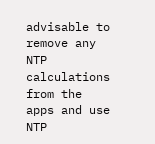advisable to remove any NTP calculations from the apps and use NTP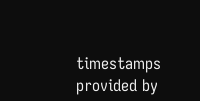timestamps provided by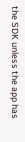the SDK unless the app has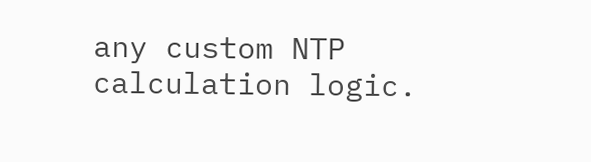any custom NTP calculation logic.